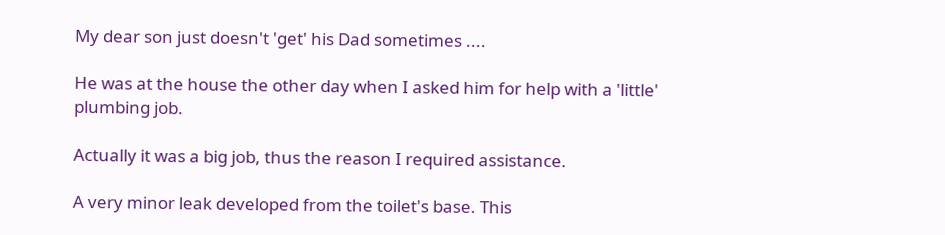My dear son just doesn't 'get' his Dad sometimes ....

He was at the house the other day when I asked him for help with a 'little' plumbing job.

Actually it was a big job, thus the reason I required assistance.

A very minor leak developed from the toilet's base. This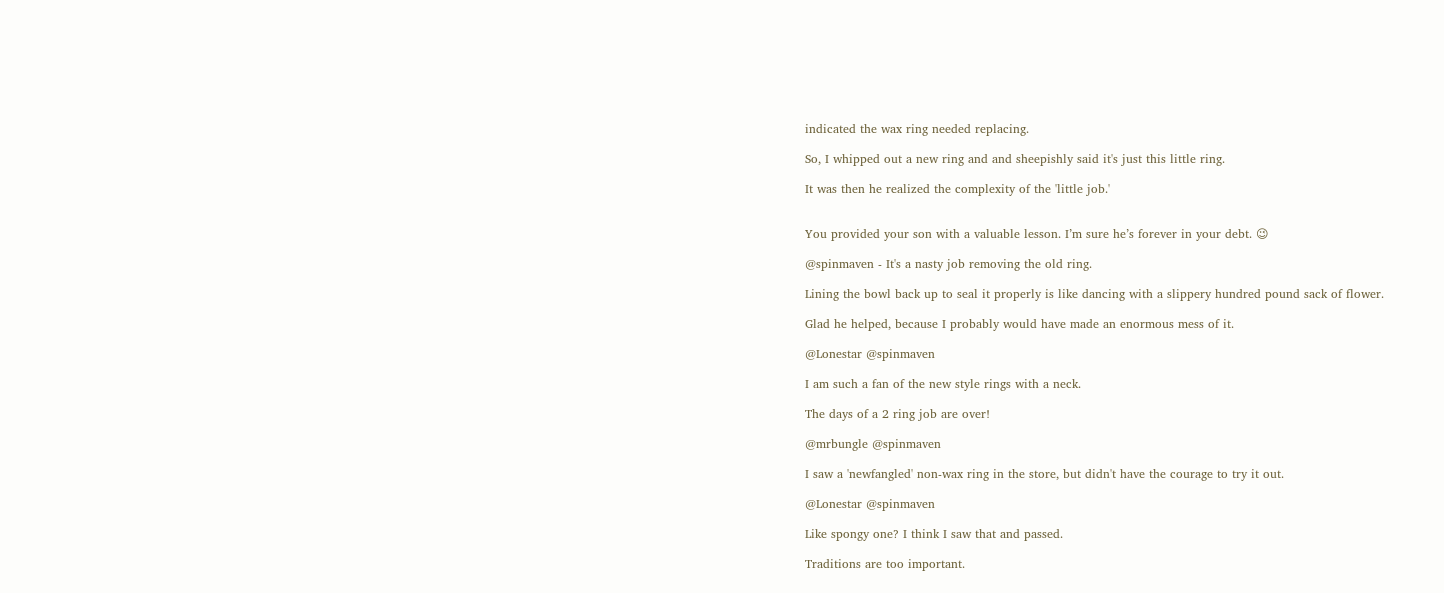indicated the wax ring needed replacing.

So, I whipped out a new ring and and sheepishly said it's just this little ring.

It was then he realized the complexity of the 'little job.'


You provided your son with a valuable lesson. I’m sure he’s forever in your debt. 😉

@spinmaven - It's a nasty job removing the old ring.

Lining the bowl back up to seal it properly is like dancing with a slippery hundred pound sack of flower.

Glad he helped, because I probably would have made an enormous mess of it.

@Lonestar @spinmaven

I am such a fan of the new style rings with a neck.

The days of a 2 ring job are over!

@mrbungle @spinmaven

I saw a 'newfangled' non-wax ring in the store, but didn't have the courage to try it out.

@Lonestar @spinmaven

Like spongy one? I think I saw that and passed.

Traditions are too important.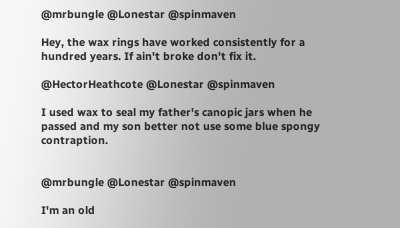@mrbungle @Lonestar @spinmaven

Hey, the wax rings have worked consistently for a hundred years. If ain't broke don't fix it.

@HectorHeathcote @Lonestar @spinmaven

I used wax to seal my father's canopic jars when he passed and my son better not use some blue spongy contraption.


@mrbungle @Lonestar @spinmaven

I'm an old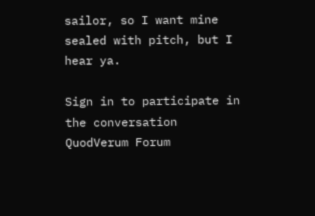sailor, so I want mine sealed with pitch, but I hear ya.

Sign in to participate in the conversation
QuodVerum Forum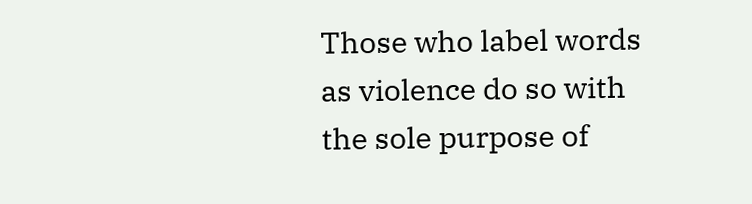Those who label words as violence do so with the sole purpose of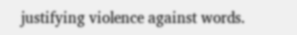justifying violence against words.